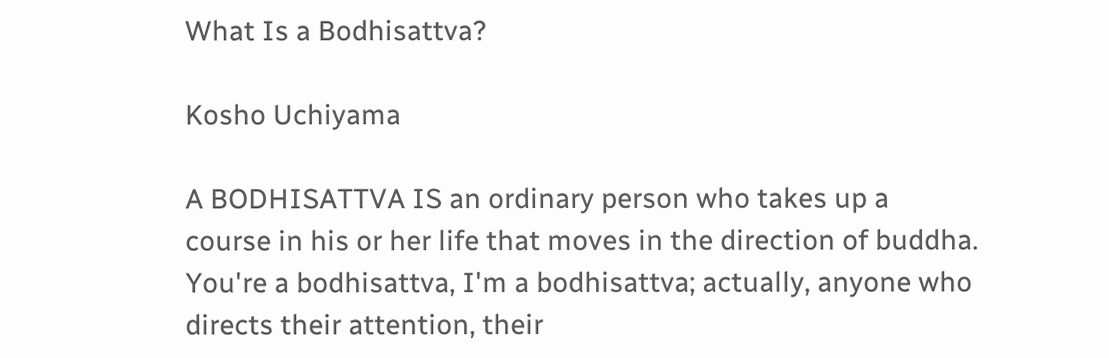What Is a Bodhisattva?

Kosho Uchiyama

A BODHISATTVA IS an ordinary person who takes up a course in his or her life that moves in the direction of buddha. You're a bodhisattva, I'm a bodhisattva; actually, anyone who directs their attention, their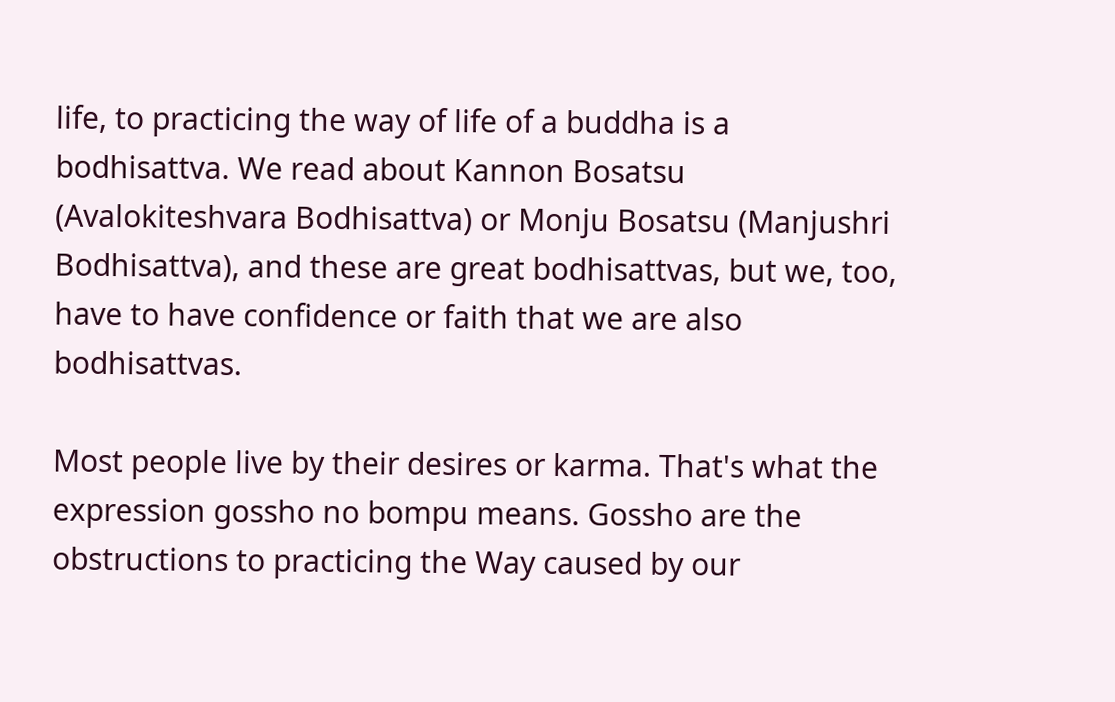life, to practicing the way of life of a buddha is a bodhisattva. We read about Kannon Bosatsu (Avalokiteshvara Bodhisattva) or Monju Bosatsu (Manjushri Bodhisattva), and these are great bodhisattvas, but we, too, have to have confidence or faith that we are also bodhisattvas.

Most people live by their desires or karma. That's what the expression gossho no bompu means. Gossho are the obstructions to practicing the Way caused by our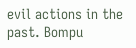evil actions in the past. Bompu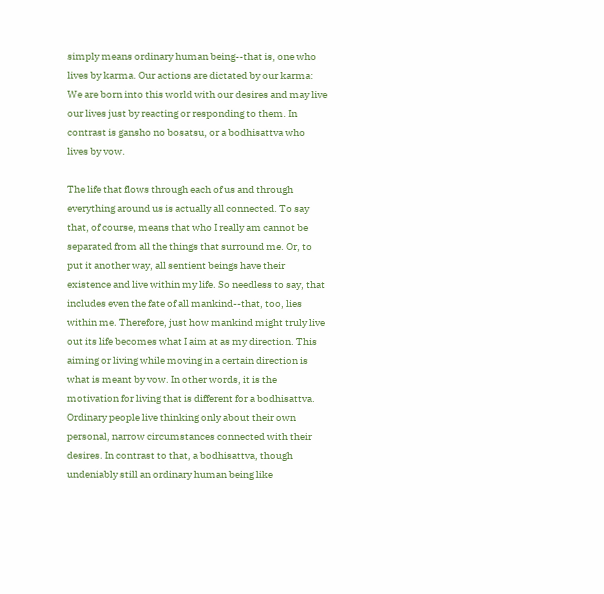simply means ordinary human being--that is, one who lives by karma. Our actions are dictated by our karma: We are born into this world with our desires and may live our lives just by reacting or responding to them. In contrast is gansho no bosatsu, or a bodhisattva who lives by vow.

The life that flows through each of us and through everything around us is actually all connected. To say that, of course, means that who I really am cannot be separated from all the things that surround me. Or, to put it another way, all sentient beings have their existence and live within my life. So needless to say, that includes even the fate of all mankind--that, too, lies within me. Therefore, just how mankind might truly live out its life becomes what I aim at as my direction. This aiming or living while moving in a certain direction is what is meant by vow. In other words, it is the motivation for living that is different for a bodhisattva. Ordinary people live thinking only about their own personal, narrow circumstances connected with their desires. In contrast to that, a bodhisattva, though undeniably still an ordinary human being like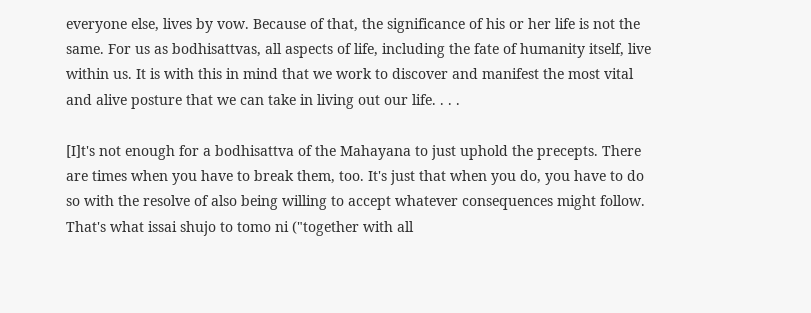everyone else, lives by vow. Because of that, the significance of his or her life is not the same. For us as bodhisattvas, all aspects of life, including the fate of humanity itself, live within us. It is with this in mind that we work to discover and manifest the most vital and alive posture that we can take in living out our life. . . .

[I]t's not enough for a bodhisattva of the Mahayana to just uphold the precepts. There are times when you have to break them, too. It's just that when you do, you have to do so with the resolve of also being willing to accept whatever consequences might follow. That's what issai shujo to tomo ni ("together with all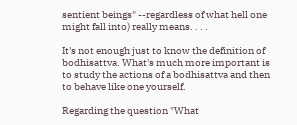sentient beings" --regardless of what hell one might fall into) really means. . . .

It's not enough just to know the definition of bodhisattva. What's much more important is to study the actions of a bodhisattva and then to behave like one yourself.

Regarding the question "What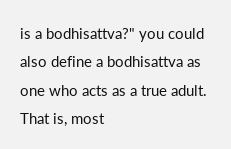is a bodhisattva?" you could also define a bodhisattva as one who acts as a true adult. That is, most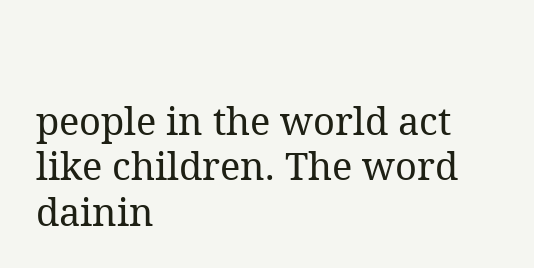people in the world act like children. The word dainin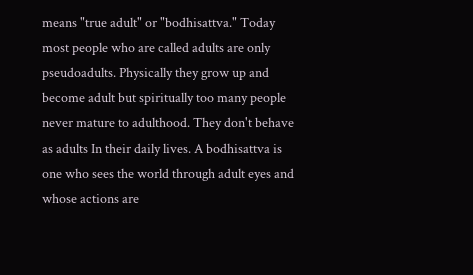means "true adult" or "bodhisattva." Today most people who are called adults are only pseudoadults. Physically they grow up and become adult but spiritually too many people never mature to adulthood. They don't behave as adults In their daily lives. A bodhisattva is one who sees the world through adult eyes and whose actions are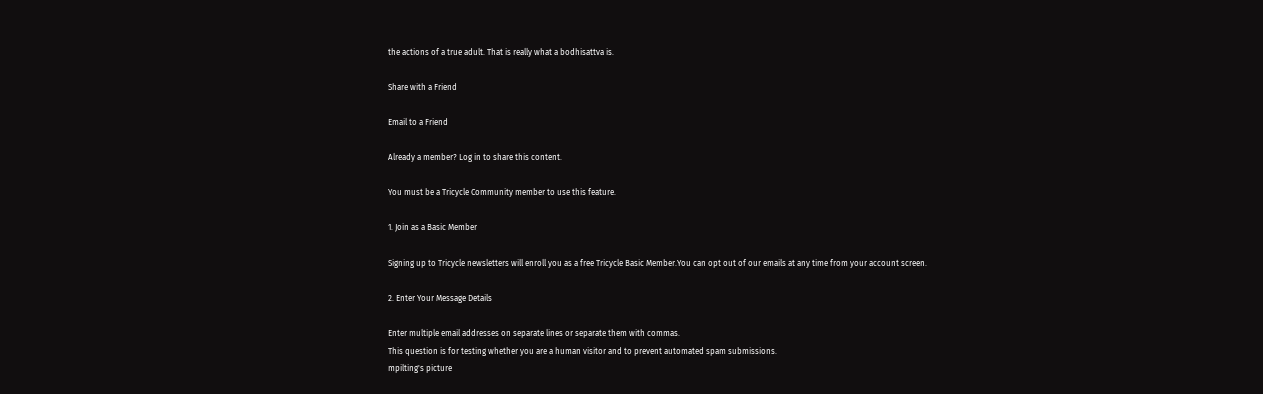the actions of a true adult. That is really what a bodhisattva is.

Share with a Friend

Email to a Friend

Already a member? Log in to share this content.

You must be a Tricycle Community member to use this feature.

1. Join as a Basic Member

Signing up to Tricycle newsletters will enroll you as a free Tricycle Basic Member.You can opt out of our emails at any time from your account screen.

2. Enter Your Message Details

Enter multiple email addresses on separate lines or separate them with commas.
This question is for testing whether you are a human visitor and to prevent automated spam submissions.
mpilting's picture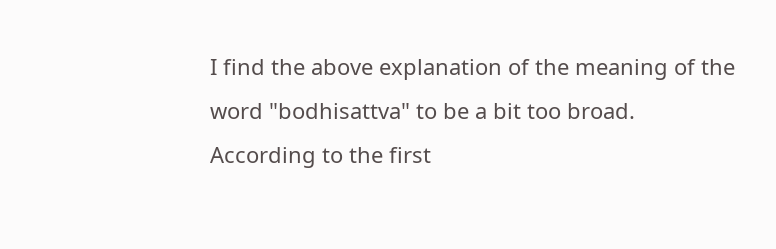I find the above explanation of the meaning of the word "bodhisattva" to be a bit too broad. According to the first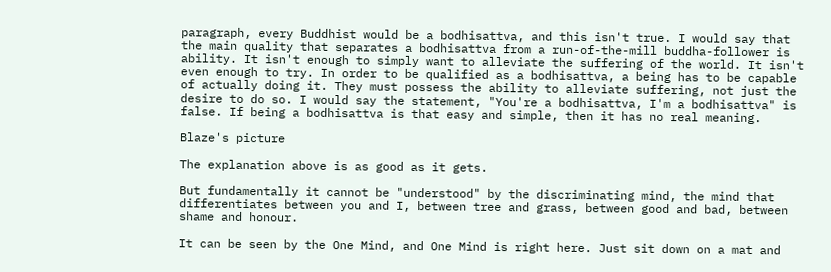paragraph, every Buddhist would be a bodhisattva, and this isn't true. I would say that the main quality that separates a bodhisattva from a run-of-the-mill buddha-follower is ability. It isn't enough to simply want to alleviate the suffering of the world. It isn't even enough to try. In order to be qualified as a bodhisattva, a being has to be capable of actually doing it. They must possess the ability to alleviate suffering, not just the desire to do so. I would say the statement, "You're a bodhisattva, I'm a bodhisattva" is false. If being a bodhisattva is that easy and simple, then it has no real meaning.

Blaze's picture

The explanation above is as good as it gets.

But fundamentally it cannot be "understood" by the discriminating mind, the mind that differentiates between you and I, between tree and grass, between good and bad, between shame and honour.

It can be seen by the One Mind, and One Mind is right here. Just sit down on a mat and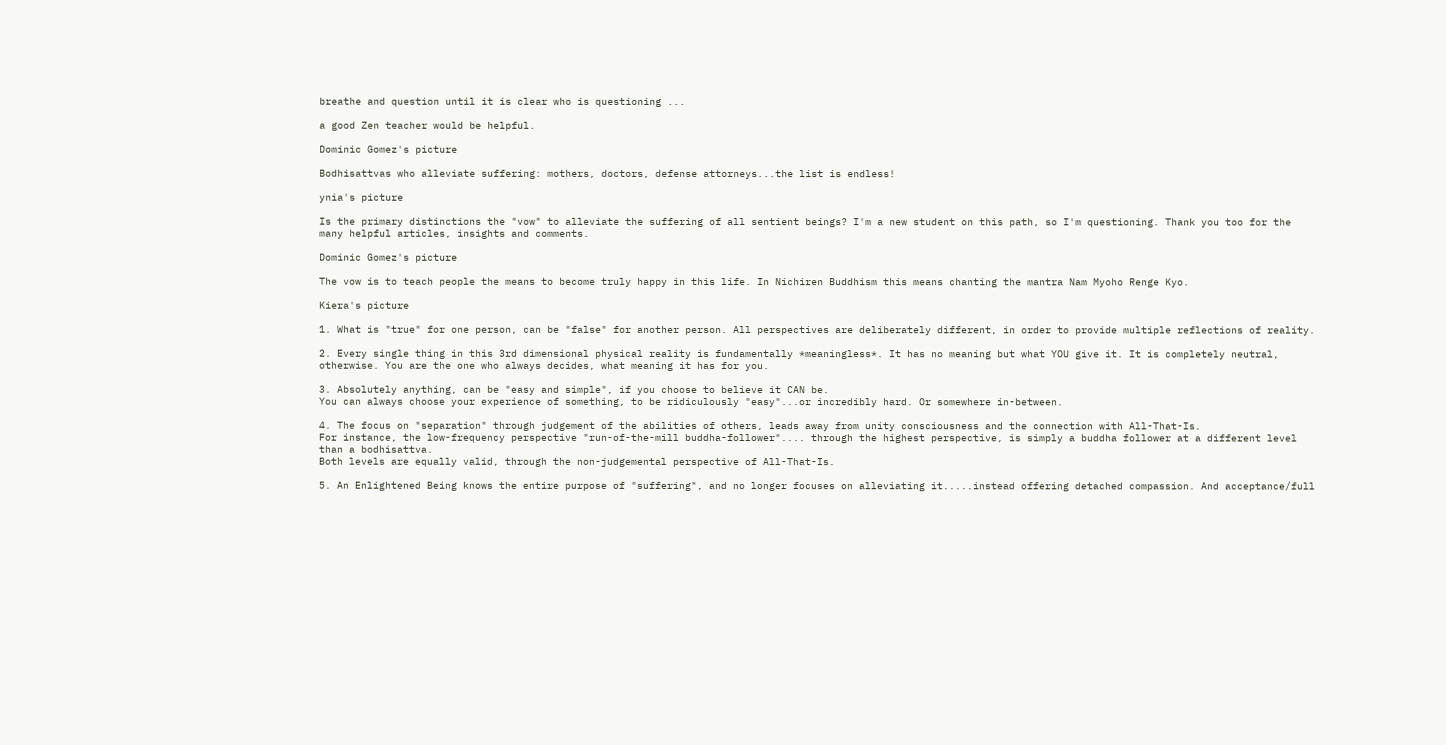breathe and question until it is clear who is questioning ...

a good Zen teacher would be helpful.

Dominic Gomez's picture

Bodhisattvas who alleviate suffering: mothers, doctors, defense attorneys...the list is endless!

ynia's picture

Is the primary distinctions the "vow" to alleviate the suffering of all sentient beings? I'm a new student on this path, so I'm questioning. Thank you too for the many helpful articles, insights and comments.

Dominic Gomez's picture

The vow is to teach people the means to become truly happy in this life. In Nichiren Buddhism this means chanting the mantra Nam Myoho Renge Kyo.

Kiera's picture

1. What is "true" for one person, can be "false" for another person. All perspectives are deliberately different, in order to provide multiple reflections of reality.

2. Every single thing in this 3rd dimensional physical reality is fundamentally *meaningless*. It has no meaning but what YOU give it. It is completely neutral, otherwise. You are the one who always decides, what meaning it has for you.

3. Absolutely anything, can be "easy and simple", if you choose to believe it CAN be.
You can always choose your experience of something, to be ridiculously "easy"...or incredibly hard. Or somewhere in-between.

4. The focus on "separation" through judgement of the abilities of others, leads away from unity consciousness and the connection with All-That-Is.
For instance, the low-frequency perspective "run-of-the-mill buddha-follower".... through the highest perspective, is simply a buddha follower at a different level than a bodhisattva.
Both levels are equally valid, through the non-judgemental perspective of All-That-Is.

5. An Enlightened Being knows the entire purpose of "suffering", and no longer focuses on alleviating it.....instead offering detached compassion. And acceptance/full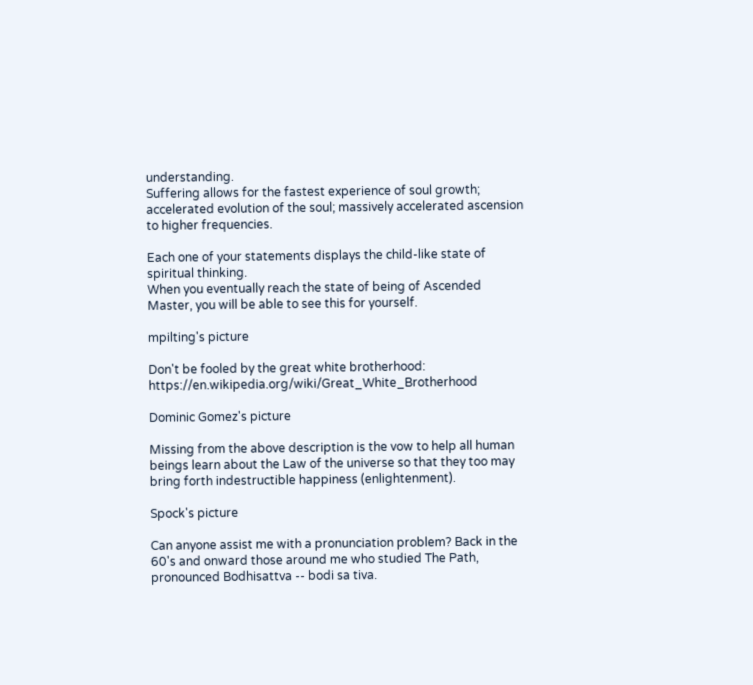understanding.
Suffering allows for the fastest experience of soul growth; accelerated evolution of the soul; massively accelerated ascension to higher frequencies.

Each one of your statements displays the child-like state of spiritual thinking.
When you eventually reach the state of being of Ascended Master, you will be able to see this for yourself.

mpilting's picture

Don't be fooled by the great white brotherhood: https://en.wikipedia.org/wiki/Great_White_Brotherhood

Dominic Gomez's picture

Missing from the above description is the vow to help all human beings learn about the Law of the universe so that they too may bring forth indestructible happiness (enlightenment).

Spock's picture

Can anyone assist me with a pronunciation problem? Back in the 60's and onward those around me who studied The Path, pronounced Bodhisattva -- bodi sa tiva.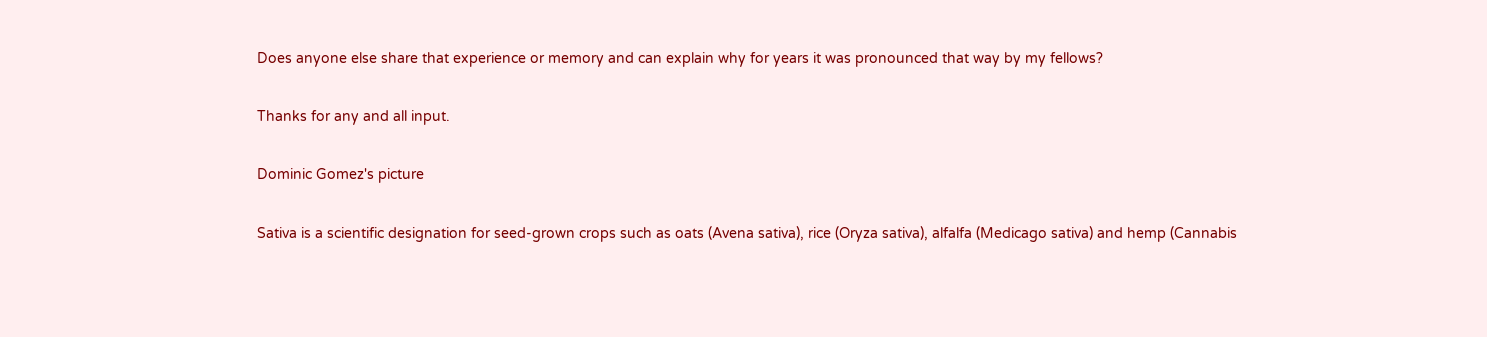Does anyone else share that experience or memory and can explain why for years it was pronounced that way by my fellows?

Thanks for any and all input.

Dominic Gomez's picture

Sativa is a scientific designation for seed-grown crops such as oats (Avena sativa), rice (Oryza sativa), alfalfa (Medicago sativa) and hemp (Cannabis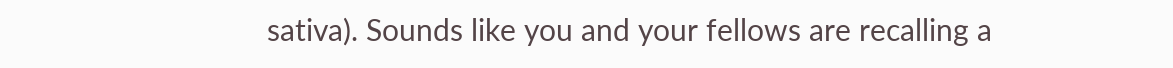sativa). Sounds like you and your fellows are recalling a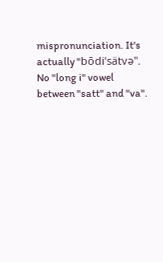mispronunciation. It's actually "bōdiˈsätvə". No "long i" vowel between "satt" and "va".